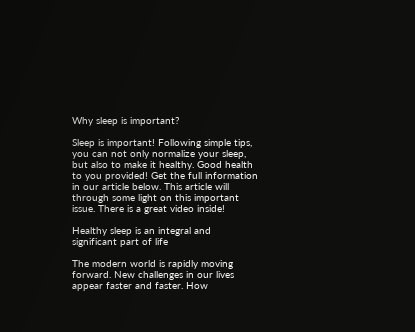Why sleep is important?

Sleep is important! Following simple tips, you can not only normalize your sleep, but also to make it healthy. Good health to you provided! Get the full information in our article below. This article will through some light on this important issue. There is a great video inside!

Healthy sleep is an integral and significant part of life

The modern world is rapidly moving forward. New challenges in our lives appear faster and faster. How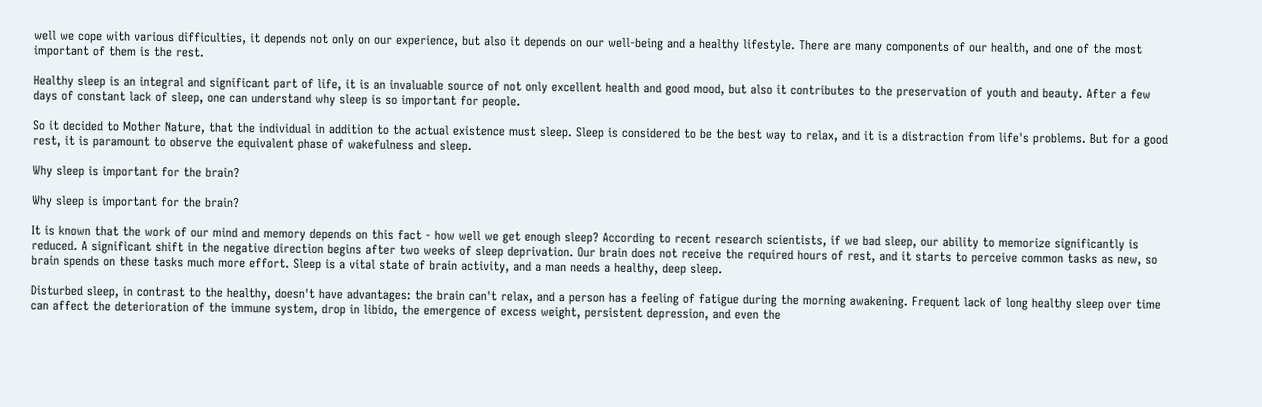well we cope with various difficulties, it depends not only on our experience, but also it depends on our well-being and a healthy lifestyle. There are many components of our health, and one of the most important of them is the rest.

Healthy sleep is an integral and significant part of life, it is an invaluable source of not only excellent health and good mood, but also it contributes to the preservation of youth and beauty. After a few days of constant lack of sleep, one can understand why sleep is so important for people.

So it decided to Mother Nature, that the individual in addition to the actual existence must sleep. Sleep is considered to be the best way to relax, and it is a distraction from life's problems. But for a good rest, it is paramount to observe the equivalent phase of wakefulness and sleep.

Why sleep is important for the brain?

Why sleep is important for the brain?

It is known that the work of our mind and memory depends on this fact - how well we get enough sleep? According to recent research scientists, if we bad sleep, our ability to memorize significantly is reduced. A significant shift in the negative direction begins after two weeks of sleep deprivation. Our brain does not receive the required hours of rest, and it starts to perceive common tasks as new, so brain spends on these tasks much more effort. Sleep is a vital state of brain activity, and a man needs a healthy, deep sleep.

Disturbed sleep, in contrast to the healthy, doesn't have advantages: the brain can't relax, and a person has a feeling of fatigue during the morning awakening. Frequent lack of long healthy sleep over time can affect the deterioration of the immune system, drop in libido, the emergence of excess weight, persistent depression, and even the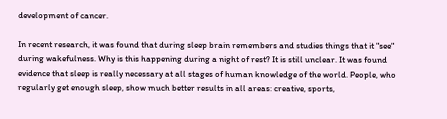development of cancer.

In recent research, it was found that during sleep brain remembers and studies things that it "see" during wakefulness. Why is this happening during a night of rest? It is still unclear. It was found evidence that sleep is really necessary at all stages of human knowledge of the world. People, who regularly get enough sleep, show much better results in all areas: creative, sports,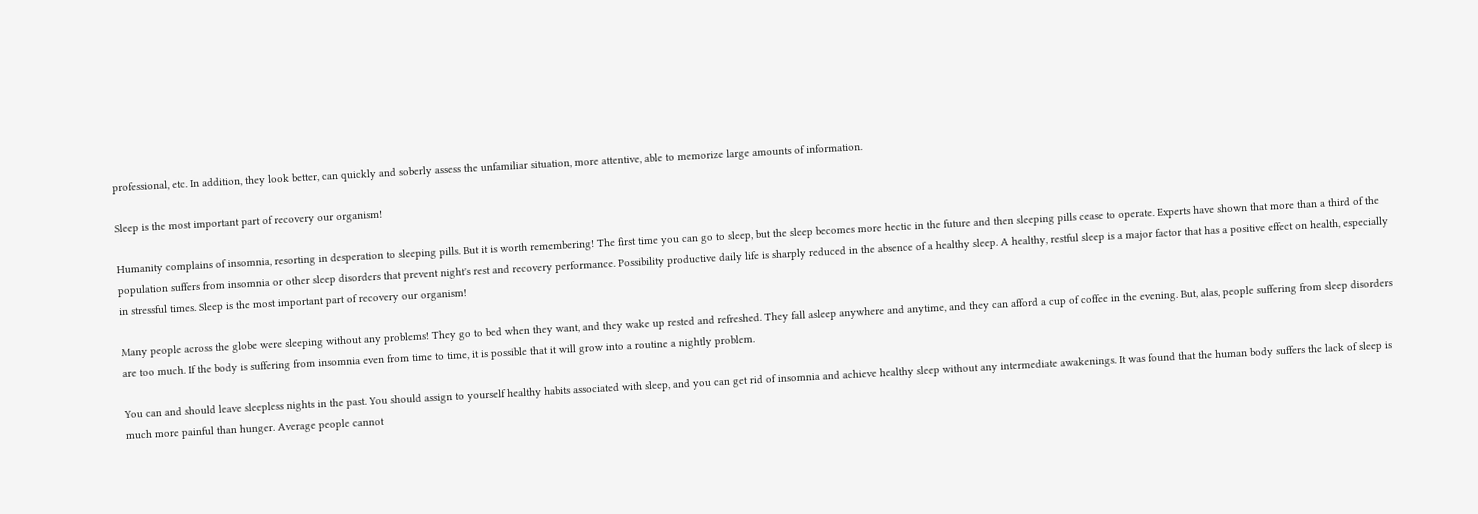professional, etc. In addition, they look better, can quickly and soberly assess the unfamiliar situation, more attentive, able to memorize large amounts of information.

Sleep is the most important part of recovery our organism!

Humanity complains of insomnia, resorting in desperation to sleeping pills. But it is worth remembering! The first time you can go to sleep, but the sleep becomes more hectic in the future and then sleeping pills cease to operate. Experts have shown that more than a third of the population suffers from insomnia or other sleep disorders that prevent night's rest and recovery performance. Possibility productive daily life is sharply reduced in the absence of a healthy sleep. A healthy, restful sleep is a major factor that has a positive effect on health, especially in stressful times. Sleep is the most important part of recovery our organism!

Many people across the globe were sleeping without any problems! They go to bed when they want, and they wake up rested and refreshed. They fall asleep anywhere and anytime, and they can afford a cup of coffee in the evening. But, alas, people suffering from sleep disorders are too much. If the body is suffering from insomnia even from time to time, it is possible that it will grow into a routine a nightly problem.

You can and should leave sleepless nights in the past. You should assign to yourself healthy habits associated with sleep, and you can get rid of insomnia and achieve healthy sleep without any intermediate awakenings. It was found that the human body suffers the lack of sleep is much more painful than hunger. Average people cannot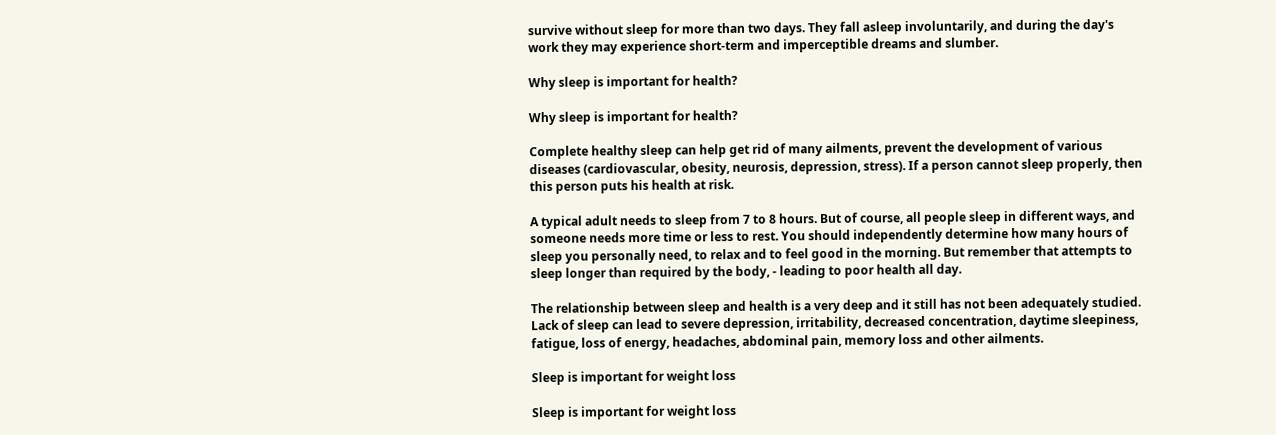survive without sleep for more than two days. They fall asleep involuntarily, and during the day's work they may experience short-term and imperceptible dreams and slumber.

Why sleep is important for health?

Why sleep is important for health?

Complete healthy sleep can help get rid of many ailments, prevent the development of various diseases (cardiovascular, obesity, neurosis, depression, stress). If a person cannot sleep properly, then this person puts his health at risk.

A typical adult needs to sleep from 7 to 8 hours. But of course, all people sleep in different ways, and someone needs more time or less to rest. You should independently determine how many hours of sleep you personally need, to relax and to feel good in the morning. But remember that attempts to sleep longer than required by the body, - leading to poor health all day.

The relationship between sleep and health is a very deep and it still has not been adequately studied. Lack of sleep can lead to severe depression, irritability, decreased concentration, daytime sleepiness, fatigue, loss of energy, headaches, abdominal pain, memory loss and other ailments.

Sleep is important for weight loss

Sleep is important for weight loss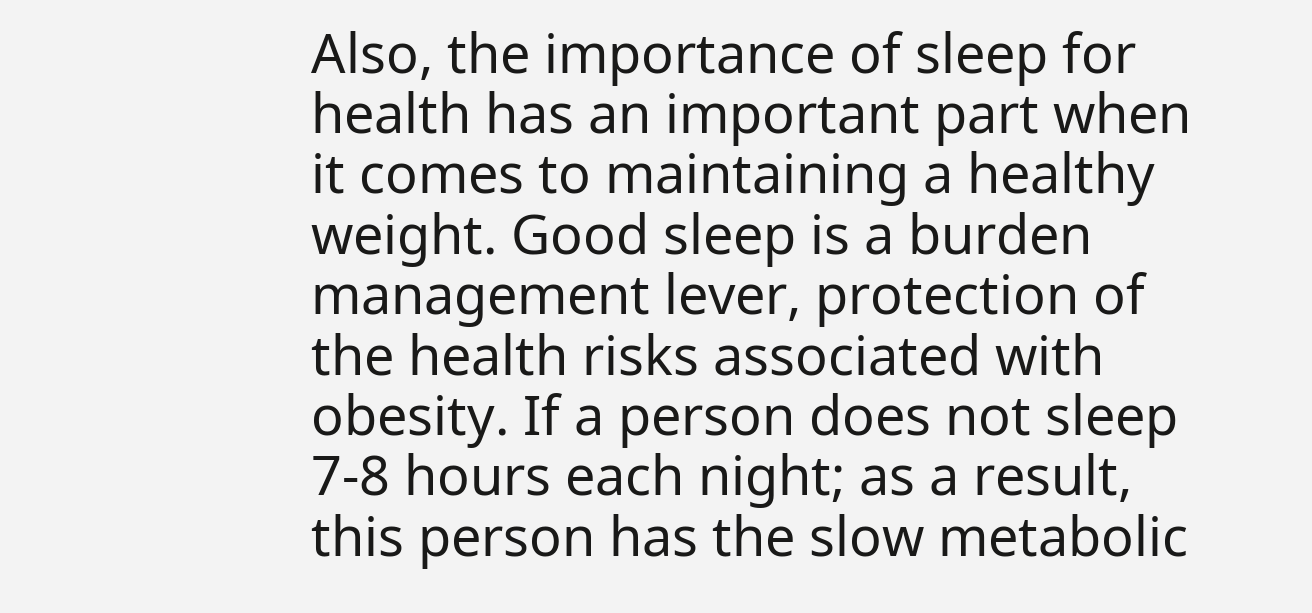Also, the importance of sleep for health has an important part when it comes to maintaining a healthy weight. Good sleep is a burden management lever, protection of the health risks associated with obesity. If a person does not sleep 7-8 hours each night; as a result, this person has the slow metabolic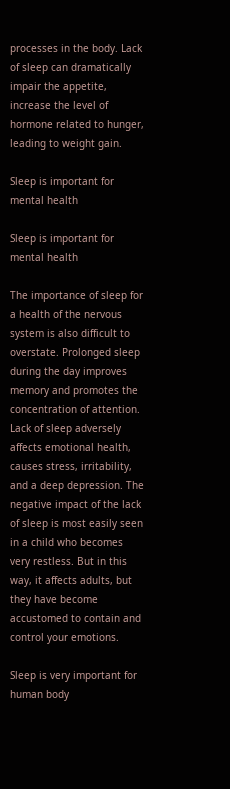processes in the body. Lack of sleep can dramatically impair the appetite, increase the level of hormone related to hunger, leading to weight gain.

Sleep is important for mental health

Sleep is important for mental health

The importance of sleep for a health of the nervous system is also difficult to overstate. Prolonged sleep during the day improves memory and promotes the concentration of attention. Lack of sleep adversely affects emotional health, causes stress, irritability, and a deep depression. The negative impact of the lack of sleep is most easily seen in a child who becomes very restless. But in this way, it affects adults, but they have become accustomed to contain and control your emotions.

Sleep is very important for human body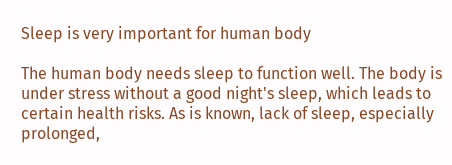Sleep is very important for human body

The human body needs sleep to function well. The body is under stress without a good night's sleep, which leads to certain health risks. As is known, lack of sleep, especially prolonged,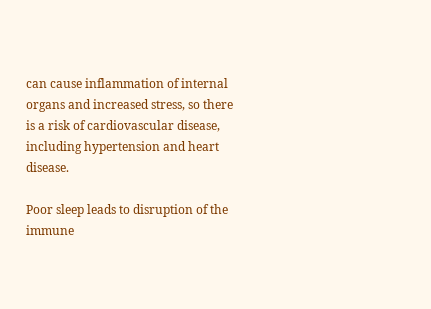can cause inflammation of internal organs and increased stress, so there is a risk of cardiovascular disease, including hypertension and heart disease.

Poor sleep leads to disruption of the immune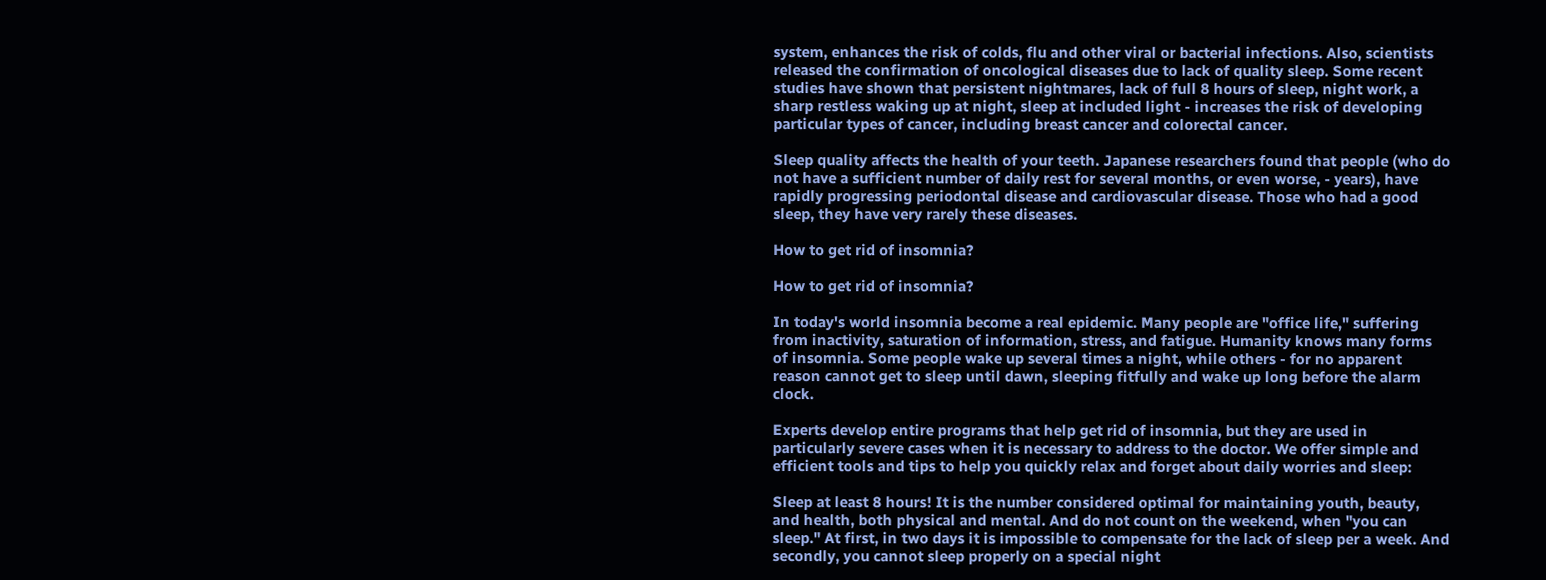system, enhances the risk of colds, flu and other viral or bacterial infections. Also, scientists released the confirmation of oncological diseases due to lack of quality sleep. Some recent studies have shown that persistent nightmares, lack of full 8 hours of sleep, night work, a sharp restless waking up at night, sleep at included light - increases the risk of developing particular types of cancer, including breast cancer and colorectal cancer.

Sleep quality affects the health of your teeth. Japanese researchers found that people (who do not have a sufficient number of daily rest for several months, or even worse, - years), have rapidly progressing periodontal disease and cardiovascular disease. Those who had a good sleep, they have very rarely these diseases.

How to get rid of insomnia?

How to get rid of insomnia?

In today's world insomnia become a real epidemic. Many people are "office life," suffering from inactivity, saturation of information, stress, and fatigue. Humanity knows many forms of insomnia. Some people wake up several times a night, while others - for no apparent reason cannot get to sleep until dawn, sleeping fitfully and wake up long before the alarm clock.

Experts develop entire programs that help get rid of insomnia, but they are used in particularly severe cases when it is necessary to address to the doctor. We offer simple and efficient tools and tips to help you quickly relax and forget about daily worries and sleep:

Sleep at least 8 hours! It is the number considered optimal for maintaining youth, beauty, and health, both physical and mental. And do not count on the weekend, when "you can sleep." At first, in two days it is impossible to compensate for the lack of sleep per a week. And secondly, you cannot sleep properly on a special night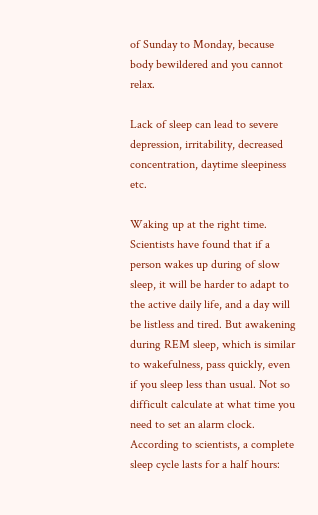of Sunday to Monday, because body bewildered and you cannot relax.

Lack of sleep can lead to severe depression, irritability, decreased concentration, daytime sleepiness etc.

Waking up at the right time. Scientists have found that if a person wakes up during of slow sleep, it will be harder to adapt to the active daily life, and a day will be listless and tired. But awakening during REM sleep, which is similar to wakefulness, pass quickly, even if you sleep less than usual. Not so difficult calculate at what time you need to set an alarm clock.  According to scientists, a complete sleep cycle lasts for a half hours: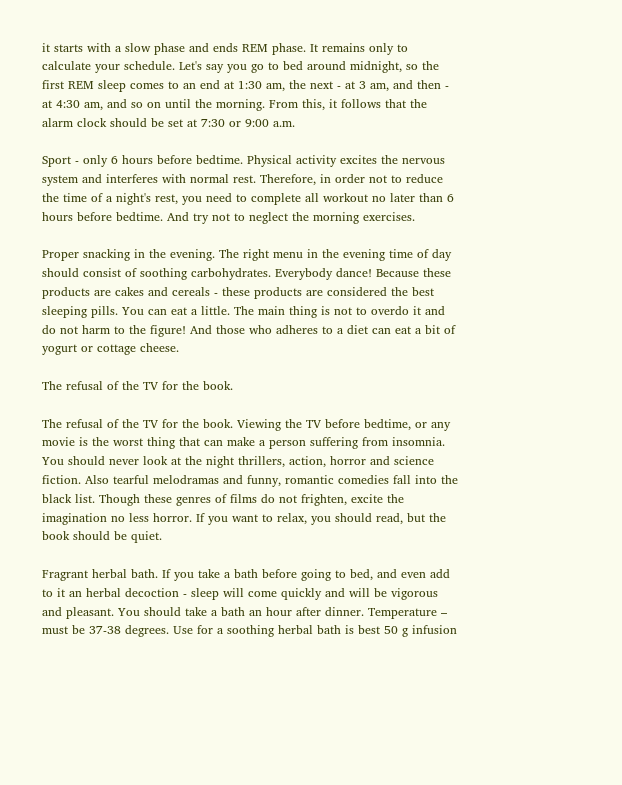it starts with a slow phase and ends REM phase. It remains only to calculate your schedule. Let's say you go to bed around midnight, so the first REM sleep comes to an end at 1:30 am, the next - at 3 am, and then - at 4:30 am, and so on until the morning. From this, it follows that the alarm clock should be set at 7:30 or 9:00 a.m.

Sport - only 6 hours before bedtime. Physical activity excites the nervous system and interferes with normal rest. Therefore, in order not to reduce the time of a night's rest, you need to complete all workout no later than 6 hours before bedtime. And try not to neglect the morning exercises.

Proper snacking in the evening. The right menu in the evening time of day should consist of soothing carbohydrates. Everybody dance! Because these products are cakes and cereals - these products are considered the best sleeping pills. You can eat a little. The main thing is not to overdo it and do not harm to the figure! And those who adheres to a diet can eat a bit of yogurt or cottage cheese.

The refusal of the TV for the book.

The refusal of the TV for the book. Viewing the TV before bedtime, or any movie is the worst thing that can make a person suffering from insomnia. You should never look at the night thrillers, action, horror and science fiction. Also tearful melodramas and funny, romantic comedies fall into the black list. Though these genres of films do not frighten, excite the imagination no less horror. If you want to relax, you should read, but the book should be quiet.

Fragrant herbal bath. If you take a bath before going to bed, and even add to it an herbal decoction - sleep will come quickly and will be vigorous and pleasant. You should take a bath an hour after dinner. Temperature – must be 37-38 degrees. Use for a soothing herbal bath is best 50 g infusion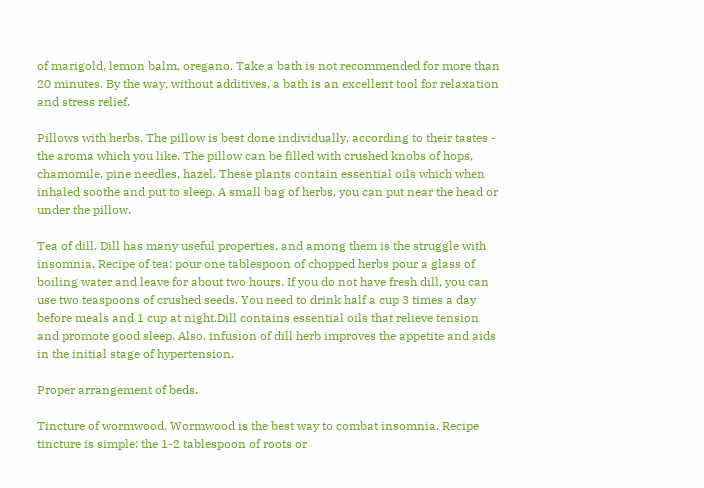of marigold, lemon balm, oregano. Take a bath is not recommended for more than 20 minutes. By the way, without additives, a bath is an excellent tool for relaxation and stress relief.

Pillows with herbs. The pillow is best done individually, according to their tastes - the aroma which you like. The pillow can be filled with crushed knobs of hops, chamomile, pine needles, hazel. These plants contain essential oils which when inhaled soothe and put to sleep. A small bag of herbs, you can put near the head or under the pillow.

Tea of dill. Dill has many useful properties, and among them is the struggle with insomnia. Recipe of tea: pour one tablespoon of chopped herbs pour a glass of boiling water and leave for about two hours. If you do not have fresh dill, you can use two teaspoons of crushed seeds. You need to drink half a cup 3 times a day before meals and 1 cup at night.Dill contains essential oils that relieve tension and promote good sleep. Also, infusion of dill herb improves the appetite and aids in the initial stage of hypertension.

Proper arrangement of beds.

Tincture of wormwood. Wormwood is the best way to combat insomnia. Recipe tincture is simple: the 1-2 tablespoon of roots or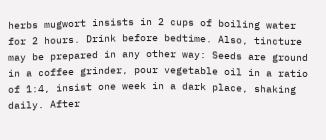herbs mugwort insists in 2 cups of boiling water for 2 hours. Drink before bedtime. Also, tincture may be prepared in any other way: Seeds are ground in a coffee grinder, pour vegetable oil in a ratio of 1:4, insist one week in a dark place, shaking daily. After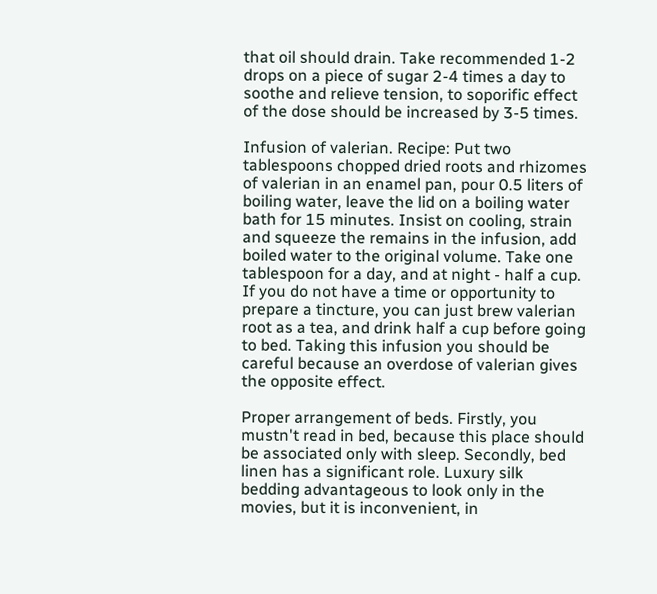that oil should drain. Take recommended 1-2 drops on a piece of sugar 2-4 times a day to soothe and relieve tension, to soporific effect of the dose should be increased by 3-5 times.

Infusion of valerian. Recipe: Put two tablespoons chopped dried roots and rhizomes of valerian in an enamel pan, pour 0.5 liters of boiling water, leave the lid on a boiling water bath for 15 minutes. Insist on cooling, strain and squeeze the remains in the infusion, add boiled water to the original volume. Take one tablespoon for a day, and at night - half a cup. If you do not have a time or opportunity to prepare a tincture, you can just brew valerian root as a tea, and drink half a cup before going to bed. Taking this infusion you should be careful because an overdose of valerian gives the opposite effect.

Proper arrangement of beds. Firstly, you mustn't read in bed, because this place should be associated only with sleep. Secondly, bed linen has a significant role. Luxury silk bedding advantageous to look only in the movies, but it is inconvenient, in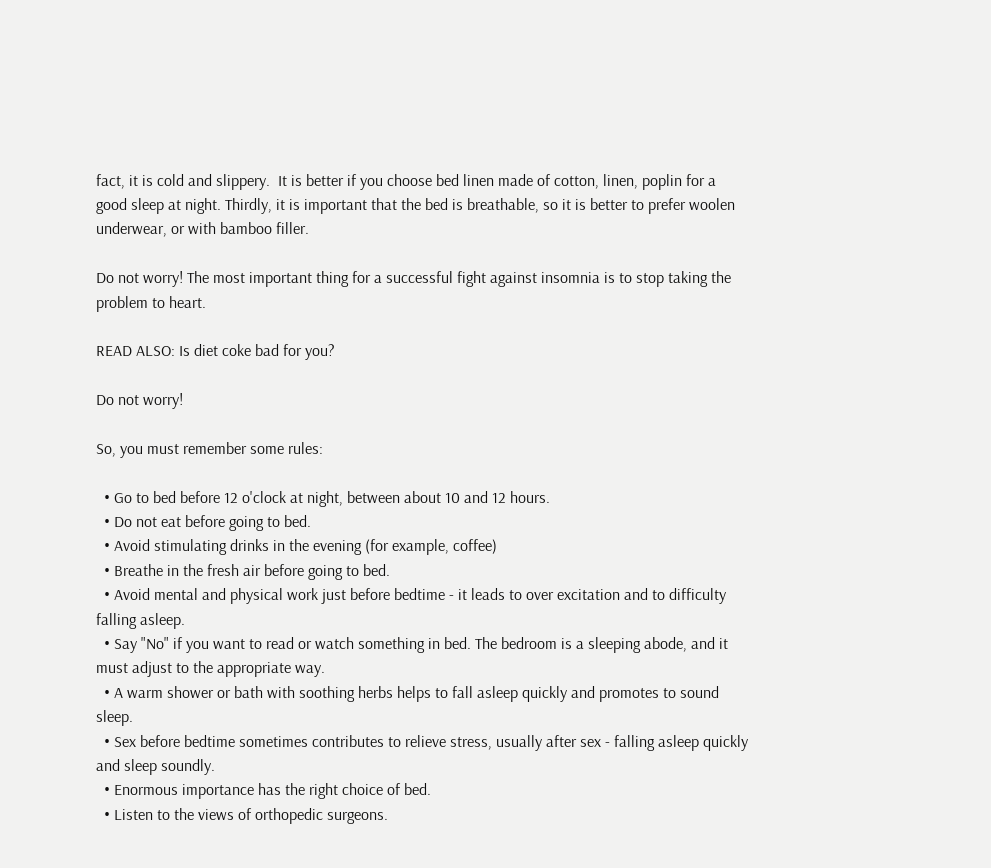fact, it is cold and slippery.  It is better if you choose bed linen made of cotton, linen, poplin for a good sleep at night. Thirdly, it is important that the bed is breathable, so it is better to prefer woolen underwear, or with bamboo filler.

Do not worry! The most important thing for a successful fight against insomnia is to stop taking the problem to heart.

READ ALSO: Is diet coke bad for you?

Do not worry!

So, you must remember some rules:

  • Go to bed before 12 o'clock at night, between about 10 and 12 hours.
  • Do not eat before going to bed.
  • Avoid stimulating drinks in the evening (for example, coffee)
  • Breathe in the fresh air before going to bed.
  • Avoid mental and physical work just before bedtime - it leads to over excitation and to difficulty falling asleep.
  • Say "No" if you want to read or watch something in bed. The bedroom is a sleeping abode, and it must adjust to the appropriate way.
  • A warm shower or bath with soothing herbs helps to fall asleep quickly and promotes to sound sleep.
  • Sex before bedtime sometimes contributes to relieve stress, usually after sex - falling asleep quickly and sleep soundly.
  • Enormous importance has the right choice of bed.
  • Listen to the views of orthopedic surgeons.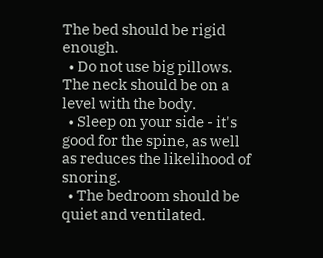The bed should be rigid enough.
  • Do not use big pillows. The neck should be on a level with the body.
  • Sleep on your side - it's good for the spine, as well as reduces the likelihood of snoring.
  • The bedroom should be quiet and ventilated.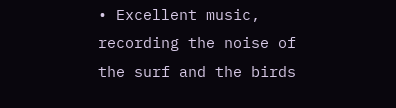• Excellent music, recording the noise of the surf and the birds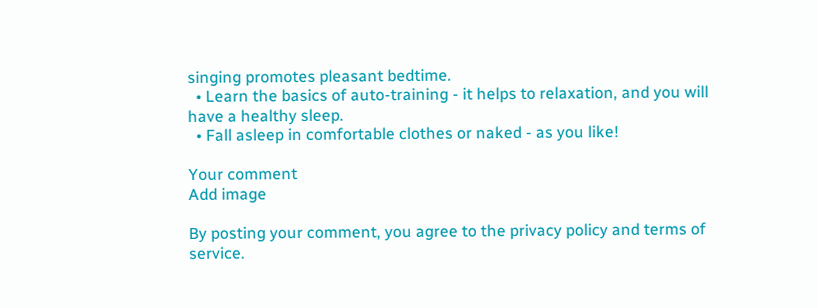singing promotes pleasant bedtime.
  • Learn the basics of auto-training - it helps to relaxation, and you will have a healthy sleep.
  • Fall asleep in comfortable clothes or naked - as you like!

Your comment
Add image

By posting your comment, you agree to the privacy policy and terms of service.